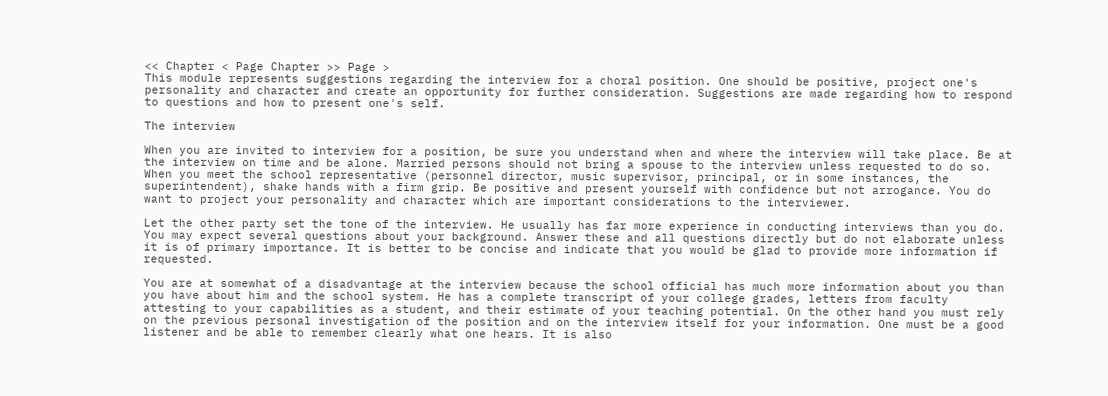<< Chapter < Page Chapter >> Page >
This module represents suggestions regarding the interview for a choral position. One should be positive, project one's personality and character and create an opportunity for further consideration. Suggestions are made regarding how to respond to questions and how to present one's self.

The interview

When you are invited to interview for a position, be sure you understand when and where the interview will take place. Be at the interview on time and be alone. Married persons should not bring a spouse to the interview unless requested to do so. When you meet the school representative (personnel director, music supervisor, principal, or in some instances, the superintendent), shake hands with a firm grip. Be positive and present yourself with confidence but not arrogance. You do want to project your personality and character which are important considerations to the interviewer.

Let the other party set the tone of the interview. He usually has far more experience in conducting interviews than you do. You may expect several questions about your background. Answer these and all questions directly but do not elaborate unless it is of primary importance. It is better to be concise and indicate that you would be glad to provide more information if requested.

You are at somewhat of a disadvantage at the interview because the school official has much more information about you than you have about him and the school system. He has a complete transcript of your college grades, letters from faculty attesting to your capabilities as a student, and their estimate of your teaching potential. On the other hand you must rely on the previous personal investigation of the position and on the interview itself for your information. One must be a good listener and be able to remember clearly what one hears. It is also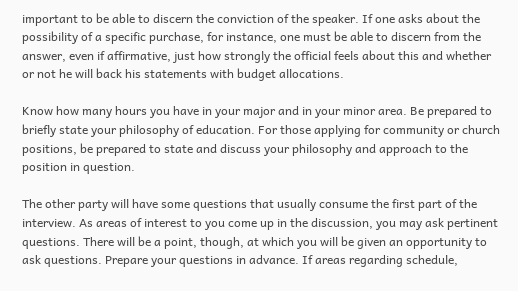important to be able to discern the conviction of the speaker. If one asks about the possibility of a specific purchase, for instance, one must be able to discern from the answer, even if affirmative, just how strongly the official feels about this and whether or not he will back his statements with budget allocations.

Know how many hours you have in your major and in your minor area. Be prepared to briefly state your philosophy of education. For those applying for community or church positions, be prepared to state and discuss your philosophy and approach to the position in question.

The other party will have some questions that usually consume the first part of the interview. As areas of interest to you come up in the discussion, you may ask pertinent questions. There will be a point, though, at which you will be given an opportunity to ask questions. Prepare your questions in advance. If areas regarding schedule,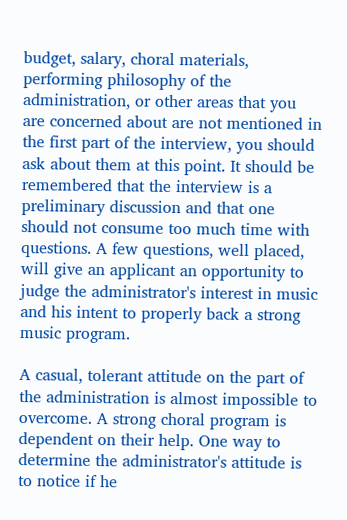budget, salary, choral materials, performing philosophy of the administration, or other areas that you are concerned about are not mentioned in the first part of the interview, you should ask about them at this point. It should be remembered that the interview is a preliminary discussion and that one should not consume too much time with questions. A few questions, well placed, will give an applicant an opportunity to judge the administrator's interest in music and his intent to properly back a strong music program.

A casual, tolerant attitude on the part of the administration is almost impossible to overcome. A strong choral program is dependent on their help. One way to determine the administrator's attitude is to notice if he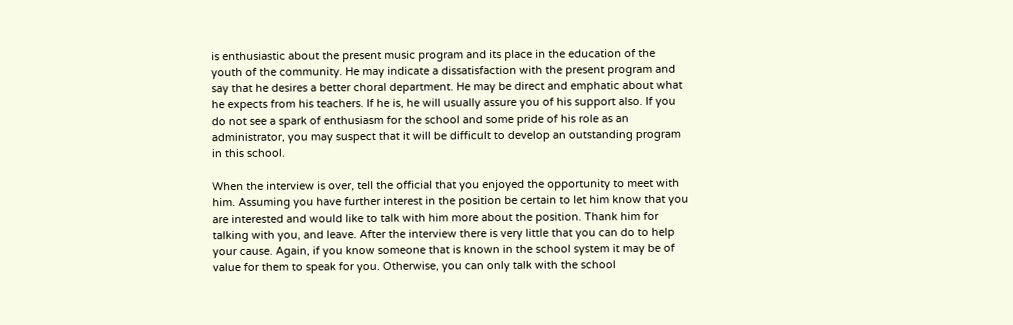is enthusiastic about the present music program and its place in the education of the youth of the community. He may indicate a dissatisfaction with the present program and say that he desires a better choral department. He may be direct and emphatic about what he expects from his teachers. If he is, he will usually assure you of his support also. If you do not see a spark of enthusiasm for the school and some pride of his role as an administrator, you may suspect that it will be difficult to develop an outstanding program in this school.

When the interview is over, tell the official that you enjoyed the opportunity to meet with him. Assuming you have further interest in the position be certain to let him know that you are interested and would like to talk with him more about the position. Thank him for talking with you, and leave. After the interview there is very little that you can do to help your cause. Again, if you know someone that is known in the school system it may be of value for them to speak for you. Otherwise, you can only talk with the school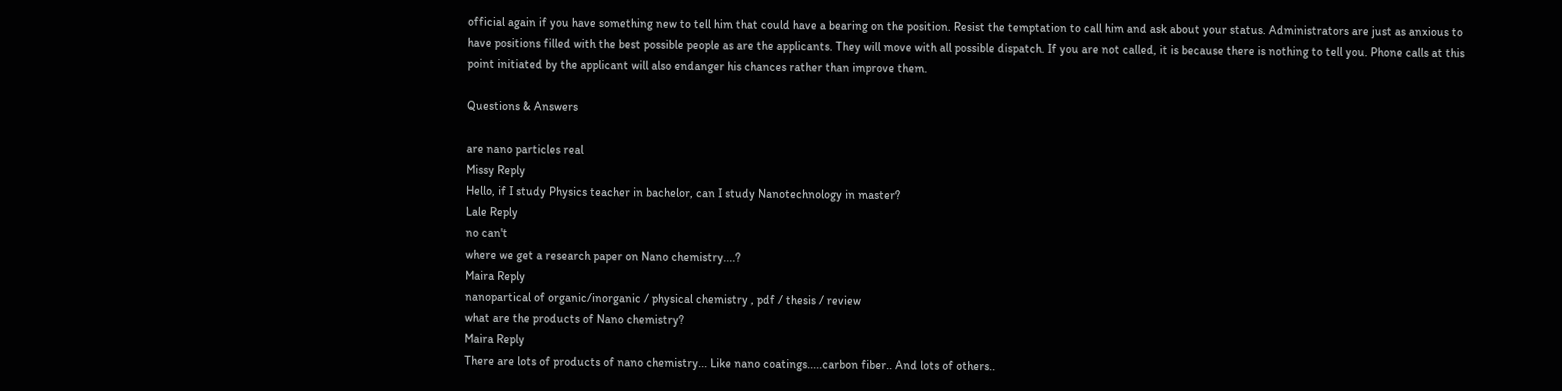official again if you have something new to tell him that could have a bearing on the position. Resist the temptation to call him and ask about your status. Administrators are just as anxious to have positions filled with the best possible people as are the applicants. They will move with all possible dispatch. If you are not called, it is because there is nothing to tell you. Phone calls at this point initiated by the applicant will also endanger his chances rather than improve them.

Questions & Answers

are nano particles real
Missy Reply
Hello, if I study Physics teacher in bachelor, can I study Nanotechnology in master?
Lale Reply
no can't
where we get a research paper on Nano chemistry....?
Maira Reply
nanopartical of organic/inorganic / physical chemistry , pdf / thesis / review
what are the products of Nano chemistry?
Maira Reply
There are lots of products of nano chemistry... Like nano coatings.....carbon fiber.. And lots of others..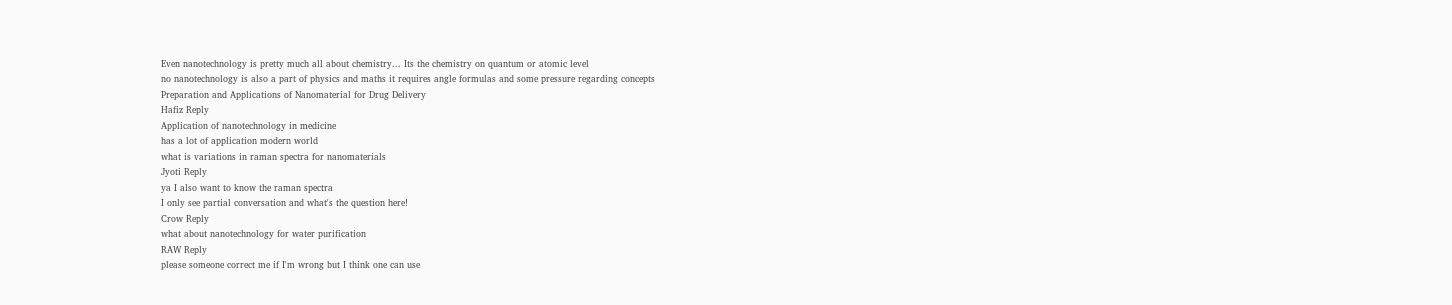Even nanotechnology is pretty much all about chemistry... Its the chemistry on quantum or atomic level
no nanotechnology is also a part of physics and maths it requires angle formulas and some pressure regarding concepts
Preparation and Applications of Nanomaterial for Drug Delivery
Hafiz Reply
Application of nanotechnology in medicine
has a lot of application modern world
what is variations in raman spectra for nanomaterials
Jyoti Reply
ya I also want to know the raman spectra
I only see partial conversation and what's the question here!
Crow Reply
what about nanotechnology for water purification
RAW Reply
please someone correct me if I'm wrong but I think one can use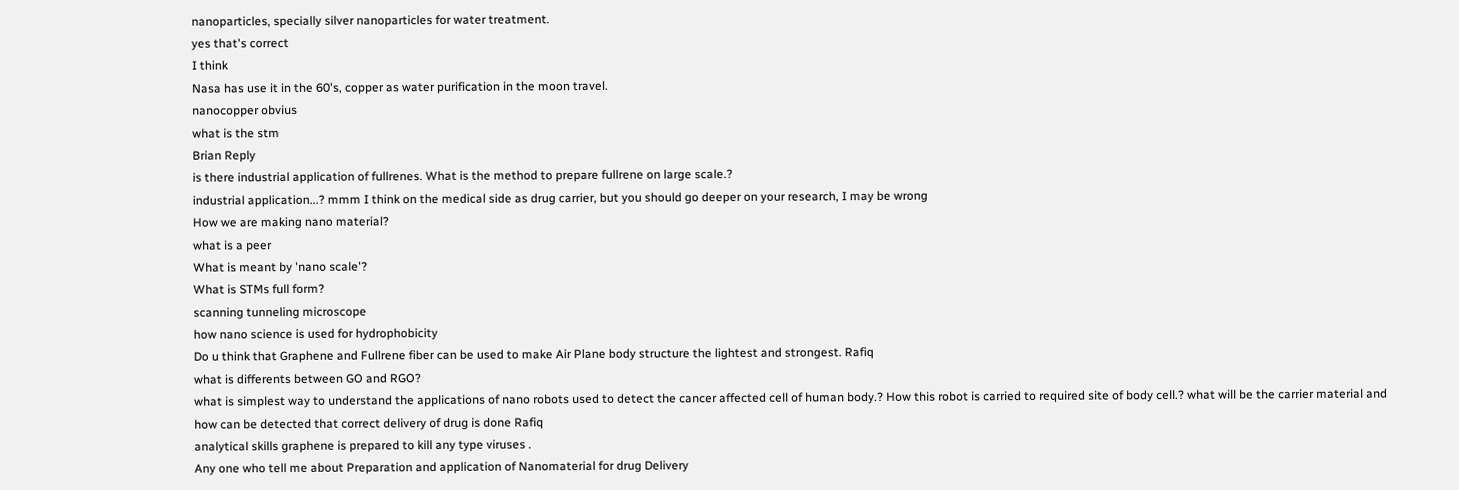nanoparticles, specially silver nanoparticles for water treatment.
yes that's correct
I think
Nasa has use it in the 60's, copper as water purification in the moon travel.
nanocopper obvius
what is the stm
Brian Reply
is there industrial application of fullrenes. What is the method to prepare fullrene on large scale.?
industrial application...? mmm I think on the medical side as drug carrier, but you should go deeper on your research, I may be wrong
How we are making nano material?
what is a peer
What is meant by 'nano scale'?
What is STMs full form?
scanning tunneling microscope
how nano science is used for hydrophobicity
Do u think that Graphene and Fullrene fiber can be used to make Air Plane body structure the lightest and strongest. Rafiq
what is differents between GO and RGO?
what is simplest way to understand the applications of nano robots used to detect the cancer affected cell of human body.? How this robot is carried to required site of body cell.? what will be the carrier material and how can be detected that correct delivery of drug is done Rafiq
analytical skills graphene is prepared to kill any type viruses .
Any one who tell me about Preparation and application of Nanomaterial for drug Delivery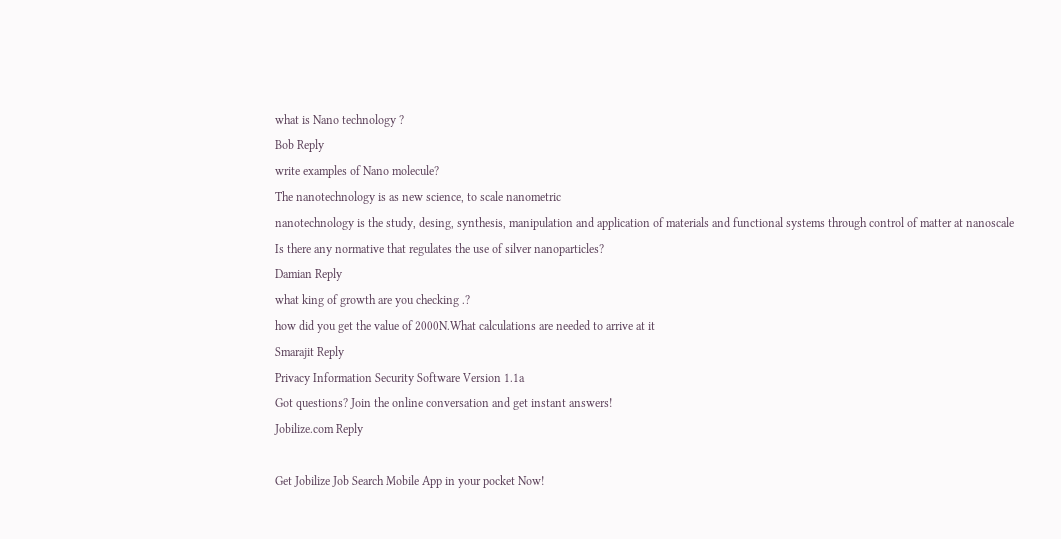what is Nano technology ?
Bob Reply
write examples of Nano molecule?
The nanotechnology is as new science, to scale nanometric
nanotechnology is the study, desing, synthesis, manipulation and application of materials and functional systems through control of matter at nanoscale
Is there any normative that regulates the use of silver nanoparticles?
Damian Reply
what king of growth are you checking .?
how did you get the value of 2000N.What calculations are needed to arrive at it
Smarajit Reply
Privacy Information Security Software Version 1.1a
Got questions? Join the online conversation and get instant answers!
Jobilize.com Reply

Get Jobilize Job Search Mobile App in your pocket Now!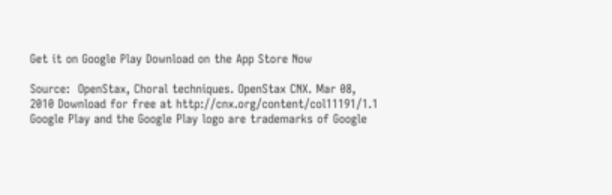Get it on Google Play Download on the App Store Now

Source:  OpenStax, Choral techniques. OpenStax CNX. Mar 08, 2010 Download for free at http://cnx.org/content/col11191/1.1
Google Play and the Google Play logo are trademarks of Google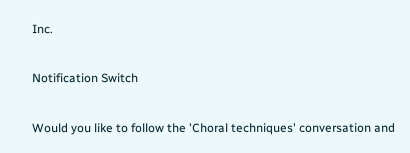Inc.

Notification Switch

Would you like to follow the 'Choral techniques' conversation and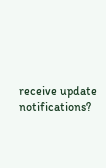receive update notifications?